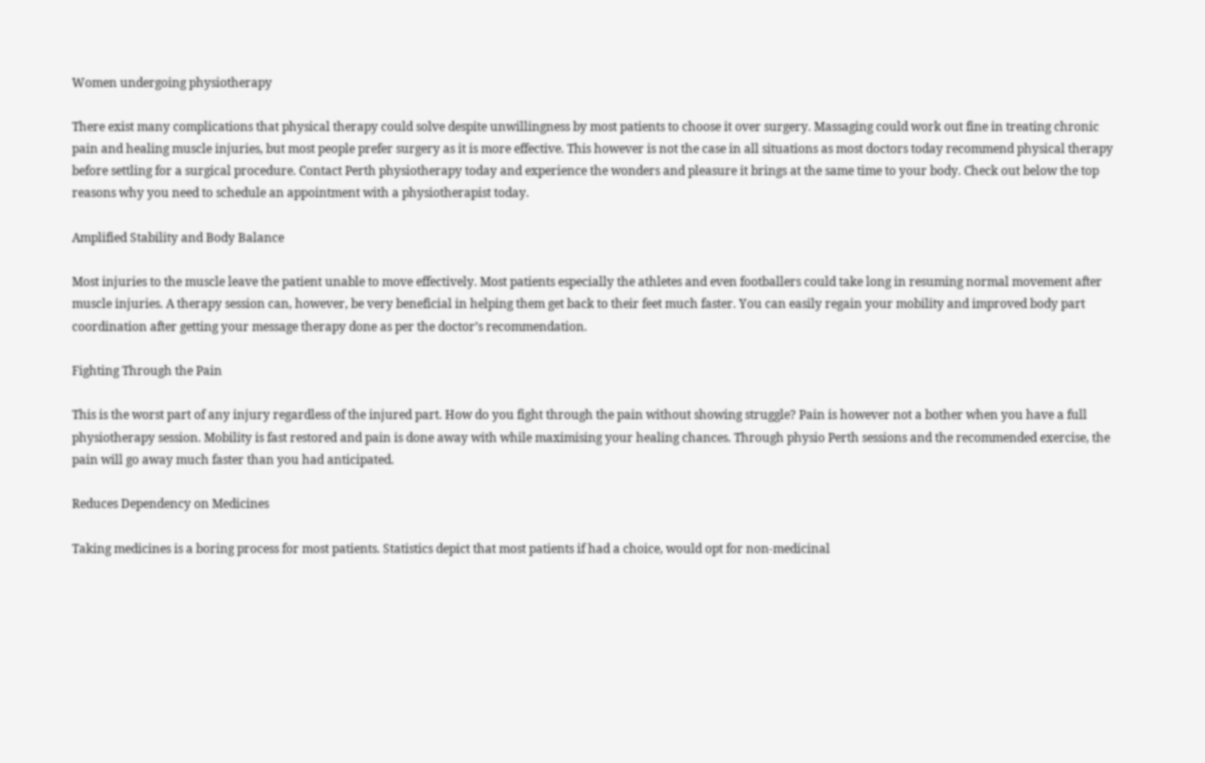Women undergoing physiotherapy

There exist many complications that physical therapy could solve despite unwillingness by most patients to choose it over surgery. Massaging could work out fine in treating chronic pain and healing muscle injuries, but most people prefer surgery as it is more effective. This however is not the case in all situations as most doctors today recommend physical therapy before settling for a surgical procedure. Contact Perth physiotherapy today and experience the wonders and pleasure it brings at the same time to your body. Check out below the top reasons why you need to schedule an appointment with a physiotherapist today.

Amplified Stability and Body Balance

Most injuries to the muscle leave the patient unable to move effectively. Most patients especially the athletes and even footballers could take long in resuming normal movement after muscle injuries. A therapy session can, however, be very beneficial in helping them get back to their feet much faster. You can easily regain your mobility and improved body part coordination after getting your message therapy done as per the doctor’s recommendation.

Fighting Through the Pain

This is the worst part of any injury regardless of the injured part. How do you fight through the pain without showing struggle? Pain is however not a bother when you have a full physiotherapy session. Mobility is fast restored and pain is done away with while maximising your healing chances. Through physio Perth sessions and the recommended exercise, the pain will go away much faster than you had anticipated.

Reduces Dependency on Medicines

Taking medicines is a boring process for most patients. Statistics depict that most patients if had a choice, would opt for non-medicinal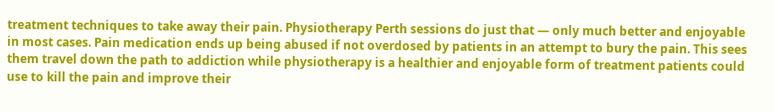treatment techniques to take away their pain. Physiotherapy Perth sessions do just that — only much better and enjoyable in most cases. Pain medication ends up being abused if not overdosed by patients in an attempt to bury the pain. This sees them travel down the path to addiction while physiotherapy is a healthier and enjoyable form of treatment patients could use to kill the pain and improve their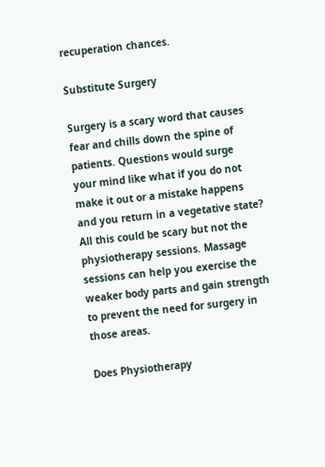recuperation chances.

Substitute Surgery

Surgery is a scary word that causes fear and chills down the spine of patients. Questions would surge your mind like what if you do not make it out or a mistake happens and you return in a vegetative state? All this could be scary but not the physiotherapy sessions. Massage sessions can help you exercise the weaker body parts and gain strength to prevent the need for surgery in those areas.

Does Physiotherapy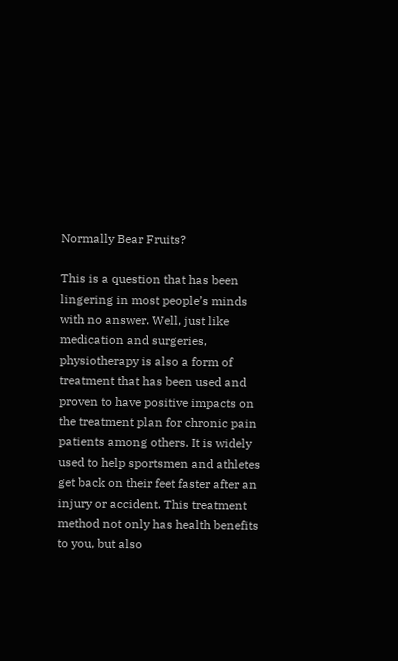Normally Bear Fruits?

This is a question that has been lingering in most people’s minds with no answer. Well, just like medication and surgeries, physiotherapy is also a form of treatment that has been used and proven to have positive impacts on the treatment plan for chronic pain patients among others. It is widely used to help sportsmen and athletes get back on their feet faster after an injury or accident. This treatment method not only has health benefits to you, but also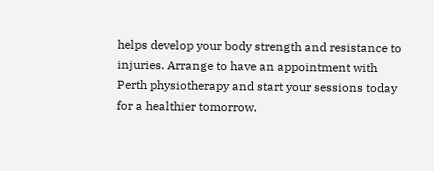helps develop your body strength and resistance to injuries. Arrange to have an appointment with Perth physiotherapy and start your sessions today for a healthier tomorrow.